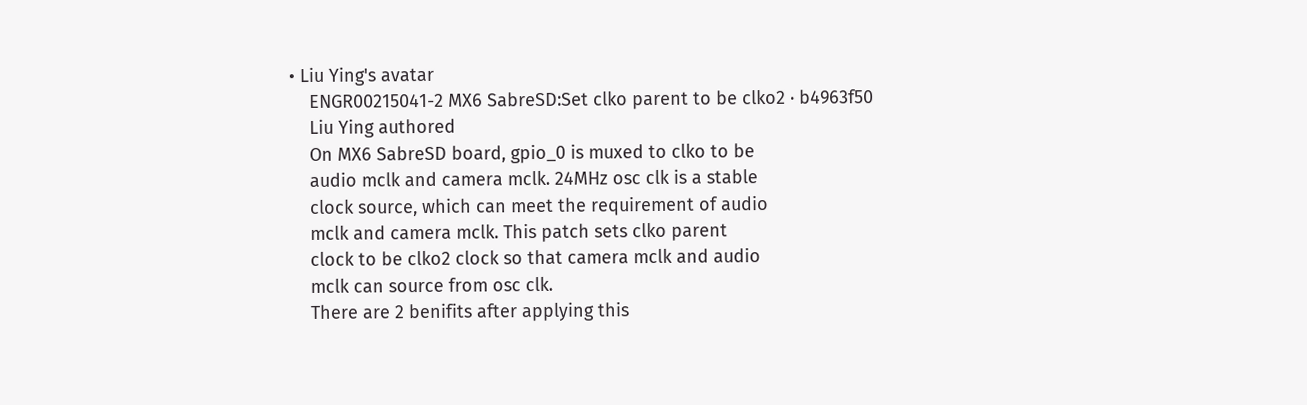• Liu Ying's avatar
    ENGR00215041-2 MX6 SabreSD:Set clko parent to be clko2 · b4963f50
    Liu Ying authored
    On MX6 SabreSD board, gpio_0 is muxed to clko to be
    audio mclk and camera mclk. 24MHz osc clk is a stable
    clock source, which can meet the requirement of audio
    mclk and camera mclk. This patch sets clko parent
    clock to be clko2 clock so that camera mclk and audio
    mclk can source from osc clk.
    There are 2 benifits after applying this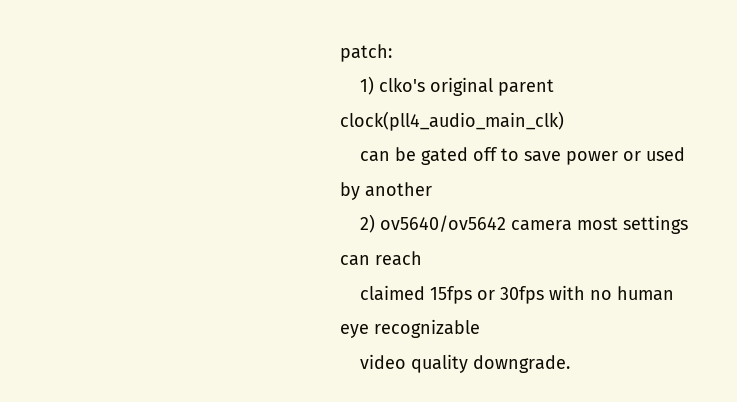patch:
    1) clko's original parent clock(pll4_audio_main_clk)
    can be gated off to save power or used by another
    2) ov5640/ov5642 camera most settings can reach
    claimed 15fps or 30fps with no human eye recognizable
    video quality downgrade.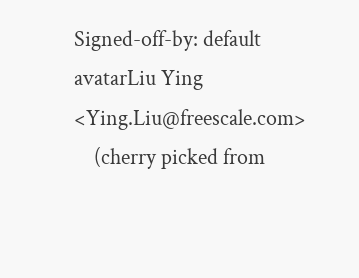Signed-off-by: default avatarLiu Ying <Ying.Liu@freescale.com>
    (cherry picked from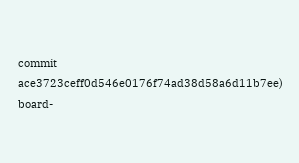commit ace3723ceff0d546e0176f74ad38d58a6d11b7ee)
board-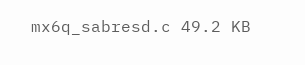mx6q_sabresd.c 49.2 KB